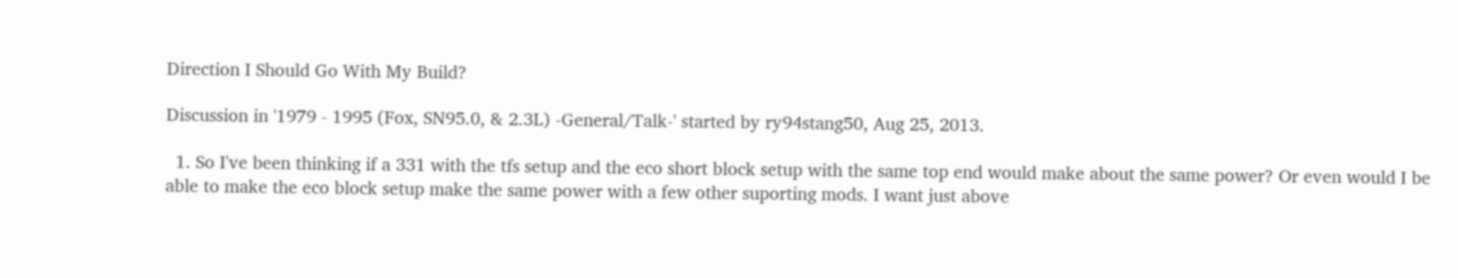Direction I Should Go With My Build?

Discussion in '1979 - 1995 (Fox, SN95.0, & 2.3L) -General/Talk-' started by ry94stang50, Aug 25, 2013.

  1. So I've been thinking if a 331 with the tfs setup and the eco short block setup with the same top end would make about the same power? Or even would I be able to make the eco block setup make the same power with a few other suporting mods. I want just above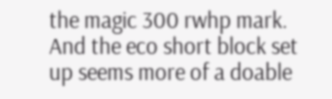the magic 300 rwhp mark. And the eco short block set up seems more of a doable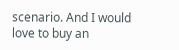scenario. And I would love to buy an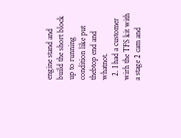engine stand and build the short block up to running condition like put thebtop end and whatnot.
  2. I had a customer wirh the TFS kit with a stage 2 cam and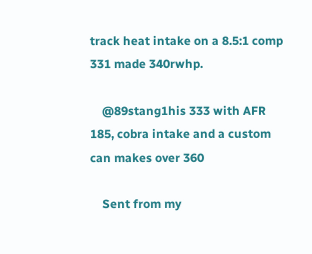track heat intake on a 8.5:1 comp 331 made 340rwhp.

    @89stang1his 333 with AFR 185, cobra intake and a custom can makes over 360

    Sent from my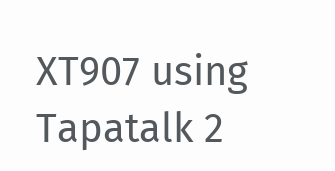XT907 using Tapatalk 2